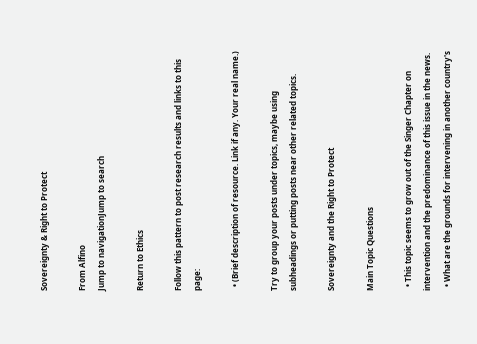Sovereignty & Right to Protect

From Alfino
Jump to navigationJump to search

Return to Ethics

Follow this pattern to post research results and links to this page:

  • (Brief description of resource. Link if any. Your real name.)

Try to group your posts under topics, maybe using subheadings or putting posts near other related topics.

Sovereignty and the Right to Protect

Main Topic Questions

  • This topic seems to grow out of the Singer Chapter on intervention and the predominance of this issue in the news.
  • What are the grounds for intervening in another country's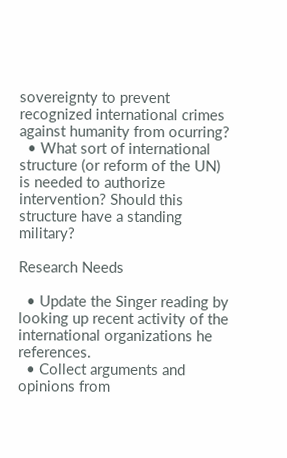sovereignty to prevent recognized international crimes against humanity from ocurring?
  • What sort of international structure (or reform of the UN) is needed to authorize intervention? Should this structure have a standing military?

Research Needs

  • Update the Singer reading by looking up recent activity of the international organizations he references.
  • Collect arguments and opinions from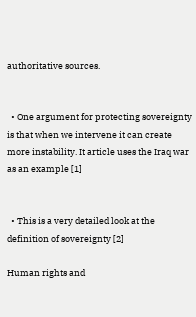authoritative sources.


  • One argument for protecting sovereignty is that when we intervene it can create more instability. It article uses the Iraq war as an example [1]


  • This is a very detailed look at the definition of sovereignty [2]

Human rights and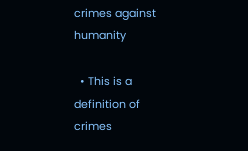crimes against humanity

  • This is a definition of crimes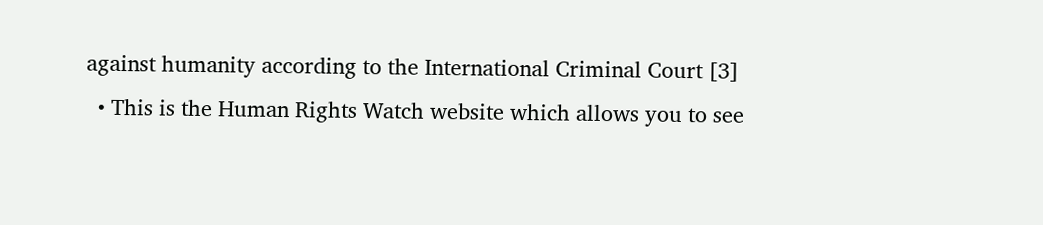against humanity according to the International Criminal Court [3]
  • This is the Human Rights Watch website which allows you to see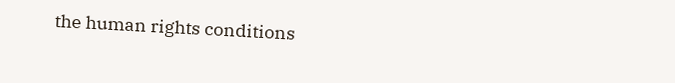the human rights conditions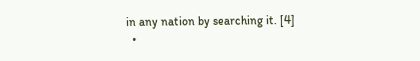in any nation by searching it. [4]
  •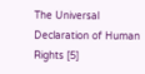The Universal Declaration of Human Rights [5]